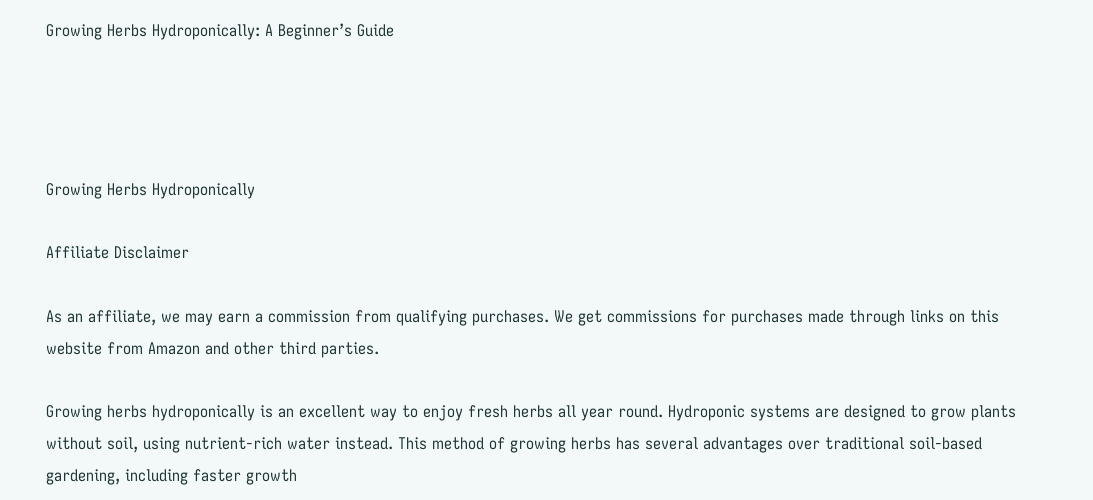Growing Herbs Hydroponically: A Beginner’s Guide




Growing Herbs Hydroponically

Affiliate Disclaimer

As an affiliate, we may earn a commission from qualifying purchases. We get commissions for purchases made through links on this website from Amazon and other third parties.

Growing herbs hydroponically is an excellent way to enjoy fresh herbs all year round. Hydroponic systems are designed to grow plants without soil, using nutrient-rich water instead. This method of growing herbs has several advantages over traditional soil-based gardening, including faster growth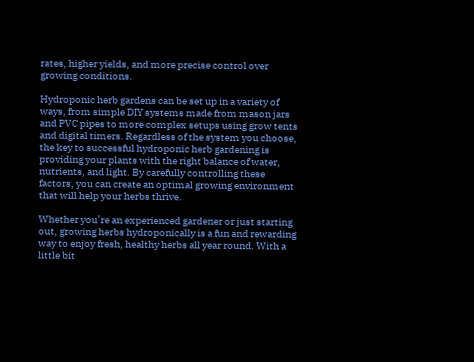rates, higher yields, and more precise control over growing conditions.

Hydroponic herb gardens can be set up in a variety of ways, from simple DIY systems made from mason jars and PVC pipes to more complex setups using grow tents and digital timers. Regardless of the system you choose, the key to successful hydroponic herb gardening is providing your plants with the right balance of water, nutrients, and light. By carefully controlling these factors, you can create an optimal growing environment that will help your herbs thrive.

Whether you’re an experienced gardener or just starting out, growing herbs hydroponically is a fun and rewarding way to enjoy fresh, healthy herbs all year round. With a little bit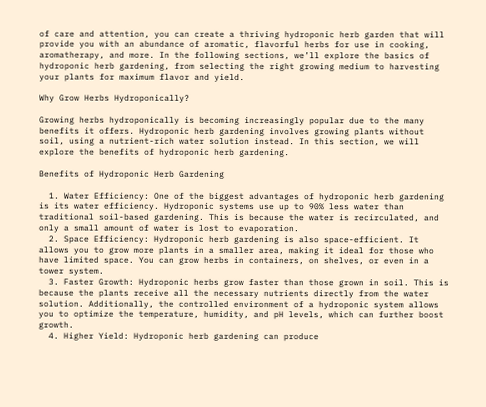of care and attention, you can create a thriving hydroponic herb garden that will provide you with an abundance of aromatic, flavorful herbs for use in cooking, aromatherapy, and more. In the following sections, we’ll explore the basics of hydroponic herb gardening, from selecting the right growing medium to harvesting your plants for maximum flavor and yield.

Why Grow Herbs Hydroponically?

Growing herbs hydroponically is becoming increasingly popular due to the many benefits it offers. Hydroponic herb gardening involves growing plants without soil, using a nutrient-rich water solution instead. In this section, we will explore the benefits of hydroponic herb gardening.

Benefits of Hydroponic Herb Gardening

  1. Water Efficiency: One of the biggest advantages of hydroponic herb gardening is its water efficiency. Hydroponic systems use up to 90% less water than traditional soil-based gardening. This is because the water is recirculated, and only a small amount of water is lost to evaporation.
  2. Space Efficiency: Hydroponic herb gardening is also space-efficient. It allows you to grow more plants in a smaller area, making it ideal for those who have limited space. You can grow herbs in containers, on shelves, or even in a tower system.
  3. Faster Growth: Hydroponic herbs grow faster than those grown in soil. This is because the plants receive all the necessary nutrients directly from the water solution. Additionally, the controlled environment of a hydroponic system allows you to optimize the temperature, humidity, and pH levels, which can further boost growth.
  4. Higher Yield: Hydroponic herb gardening can produce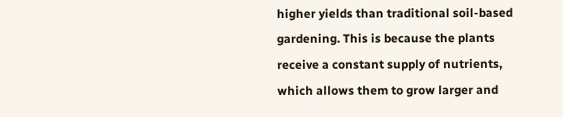higher yields than traditional soil-based gardening. This is because the plants receive a constant supply of nutrients, which allows them to grow larger and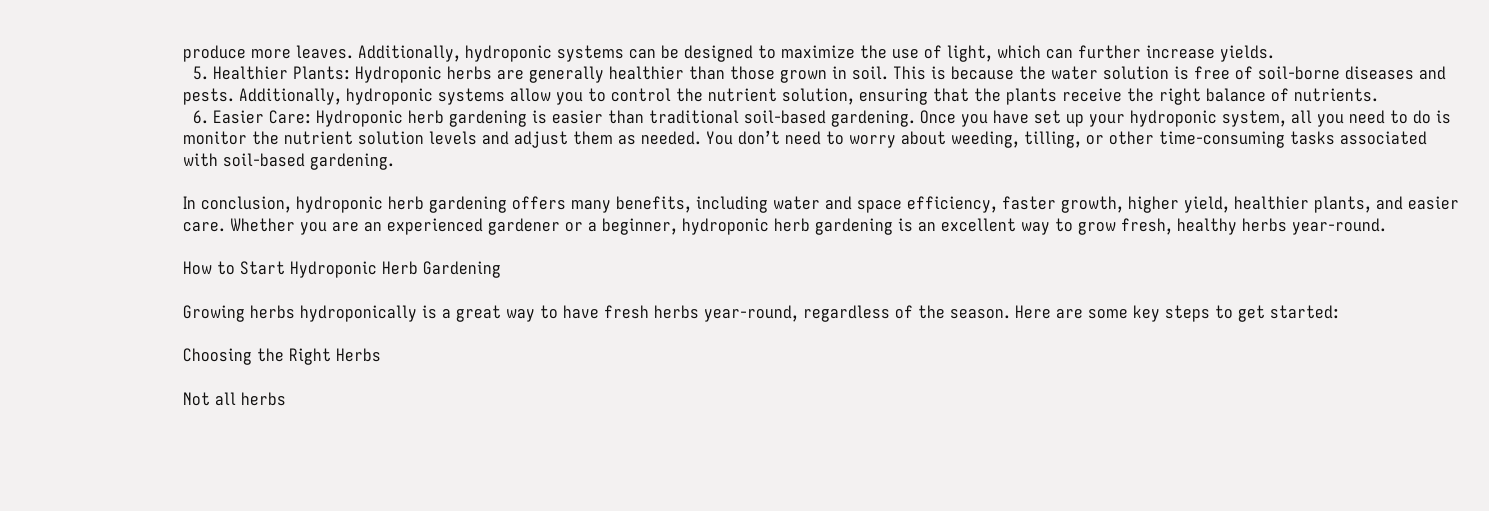produce more leaves. Additionally, hydroponic systems can be designed to maximize the use of light, which can further increase yields.
  5. Healthier Plants: Hydroponic herbs are generally healthier than those grown in soil. This is because the water solution is free of soil-borne diseases and pests. Additionally, hydroponic systems allow you to control the nutrient solution, ensuring that the plants receive the right balance of nutrients.
  6. Easier Care: Hydroponic herb gardening is easier than traditional soil-based gardening. Once you have set up your hydroponic system, all you need to do is monitor the nutrient solution levels and adjust them as needed. You don’t need to worry about weeding, tilling, or other time-consuming tasks associated with soil-based gardening.

In conclusion, hydroponic herb gardening offers many benefits, including water and space efficiency, faster growth, higher yield, healthier plants, and easier care. Whether you are an experienced gardener or a beginner, hydroponic herb gardening is an excellent way to grow fresh, healthy herbs year-round.

How to Start Hydroponic Herb Gardening

Growing herbs hydroponically is a great way to have fresh herbs year-round, regardless of the season. Here are some key steps to get started:

Choosing the Right Herbs

Not all herbs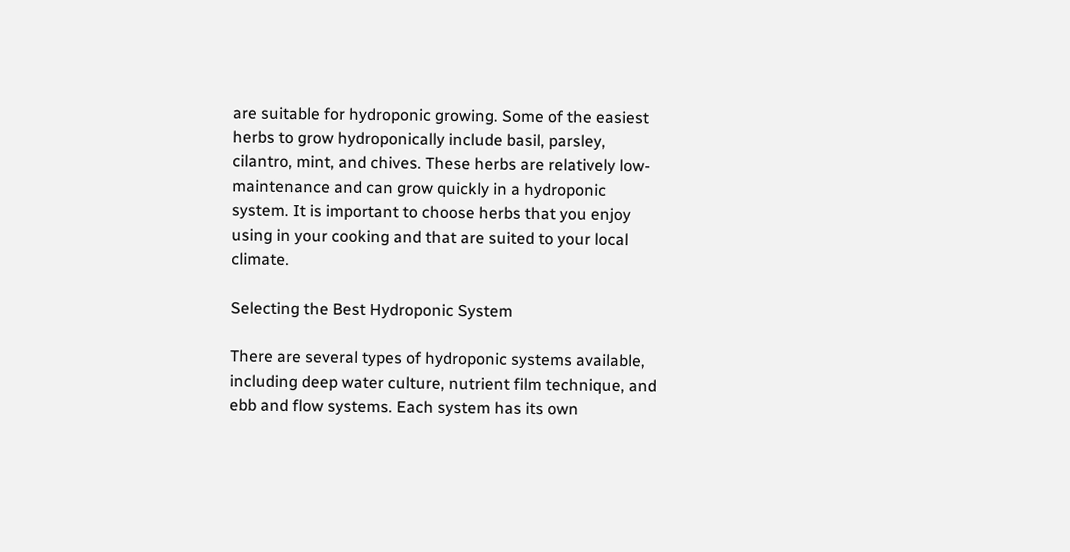are suitable for hydroponic growing. Some of the easiest herbs to grow hydroponically include basil, parsley, cilantro, mint, and chives. These herbs are relatively low-maintenance and can grow quickly in a hydroponic system. It is important to choose herbs that you enjoy using in your cooking and that are suited to your local climate.

Selecting the Best Hydroponic System

There are several types of hydroponic systems available, including deep water culture, nutrient film technique, and ebb and flow systems. Each system has its own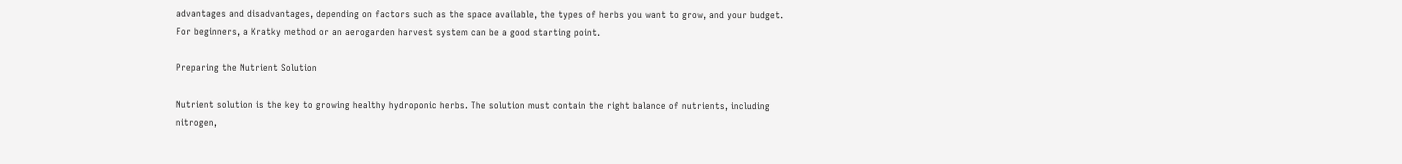advantages and disadvantages, depending on factors such as the space available, the types of herbs you want to grow, and your budget. For beginners, a Kratky method or an aerogarden harvest system can be a good starting point.

Preparing the Nutrient Solution

Nutrient solution is the key to growing healthy hydroponic herbs. The solution must contain the right balance of nutrients, including nitrogen,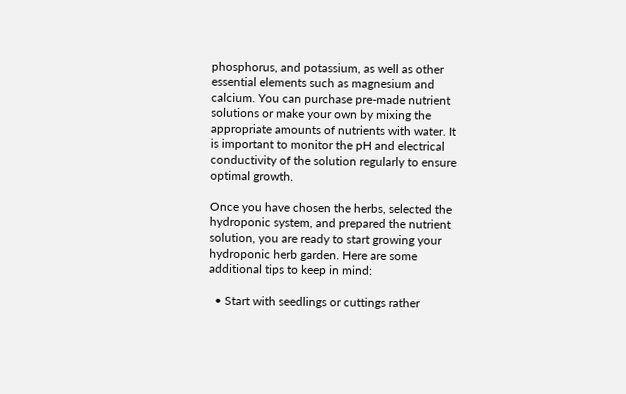phosphorus, and potassium, as well as other essential elements such as magnesium and calcium. You can purchase pre-made nutrient solutions or make your own by mixing the appropriate amounts of nutrients with water. It is important to monitor the pH and electrical conductivity of the solution regularly to ensure optimal growth.

Once you have chosen the herbs, selected the hydroponic system, and prepared the nutrient solution, you are ready to start growing your hydroponic herb garden. Here are some additional tips to keep in mind:

  • Start with seedlings or cuttings rather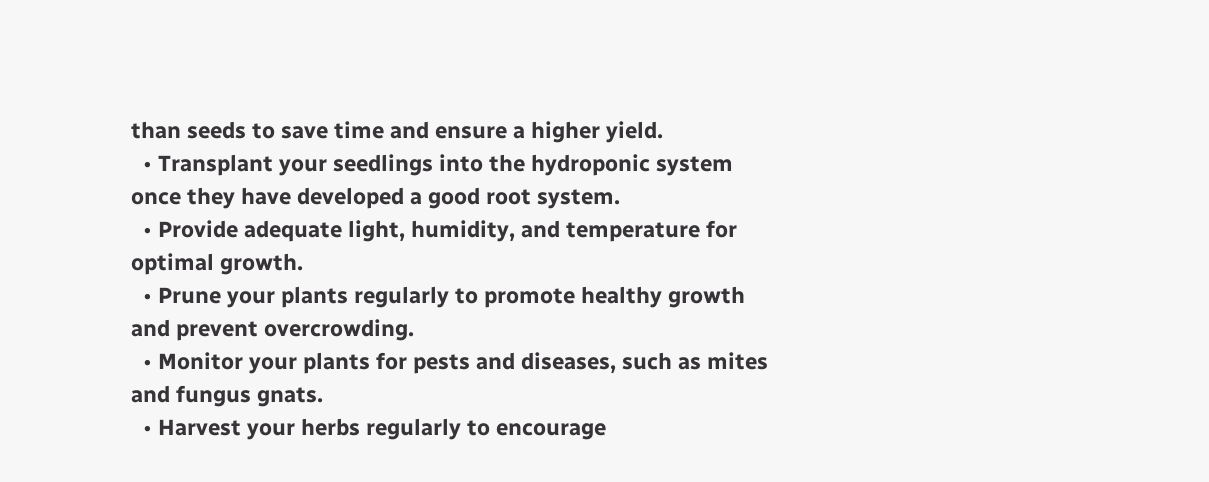than seeds to save time and ensure a higher yield.
  • Transplant your seedlings into the hydroponic system once they have developed a good root system.
  • Provide adequate light, humidity, and temperature for optimal growth.
  • Prune your plants regularly to promote healthy growth and prevent overcrowding.
  • Monitor your plants for pests and diseases, such as mites and fungus gnats.
  • Harvest your herbs regularly to encourage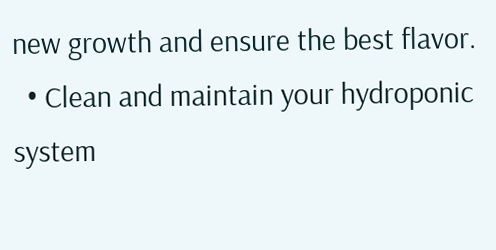new growth and ensure the best flavor.
  • Clean and maintain your hydroponic system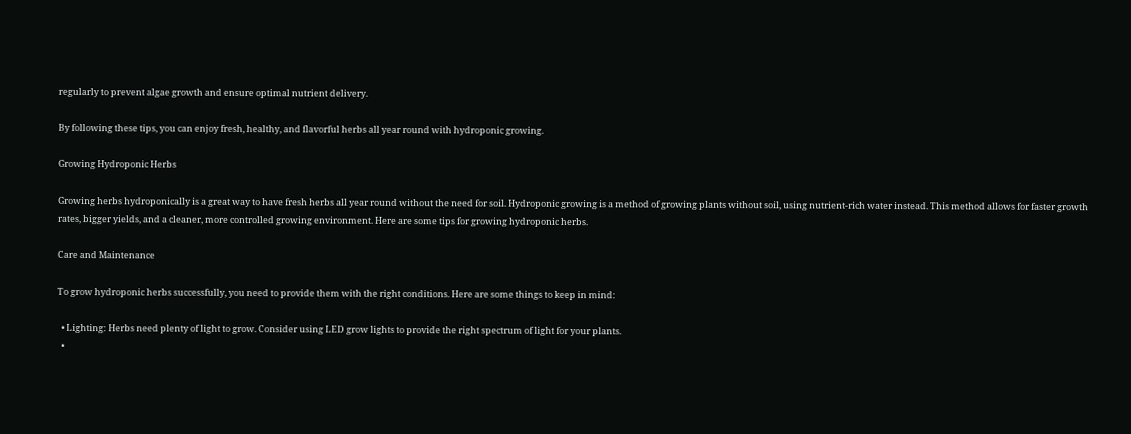regularly to prevent algae growth and ensure optimal nutrient delivery.

By following these tips, you can enjoy fresh, healthy, and flavorful herbs all year round with hydroponic growing.

Growing Hydroponic Herbs

Growing herbs hydroponically is a great way to have fresh herbs all year round without the need for soil. Hydroponic growing is a method of growing plants without soil, using nutrient-rich water instead. This method allows for faster growth rates, bigger yields, and a cleaner, more controlled growing environment. Here are some tips for growing hydroponic herbs.

Care and Maintenance

To grow hydroponic herbs successfully, you need to provide them with the right conditions. Here are some things to keep in mind:

  • Lighting: Herbs need plenty of light to grow. Consider using LED grow lights to provide the right spectrum of light for your plants.
  •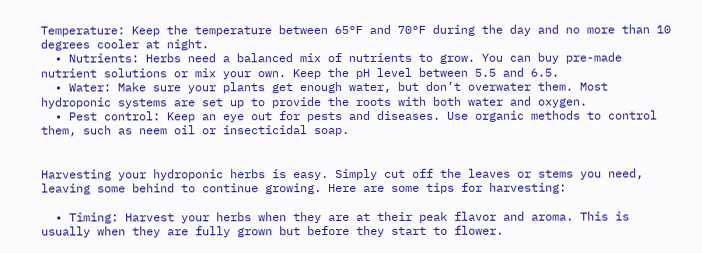Temperature: Keep the temperature between 65°F and 70°F during the day and no more than 10 degrees cooler at night.
  • Nutrients: Herbs need a balanced mix of nutrients to grow. You can buy pre-made nutrient solutions or mix your own. Keep the pH level between 5.5 and 6.5.
  • Water: Make sure your plants get enough water, but don’t overwater them. Most hydroponic systems are set up to provide the roots with both water and oxygen.
  • Pest control: Keep an eye out for pests and diseases. Use organic methods to control them, such as neem oil or insecticidal soap.


Harvesting your hydroponic herbs is easy. Simply cut off the leaves or stems you need, leaving some behind to continue growing. Here are some tips for harvesting:

  • Timing: Harvest your herbs when they are at their peak flavor and aroma. This is usually when they are fully grown but before they start to flower.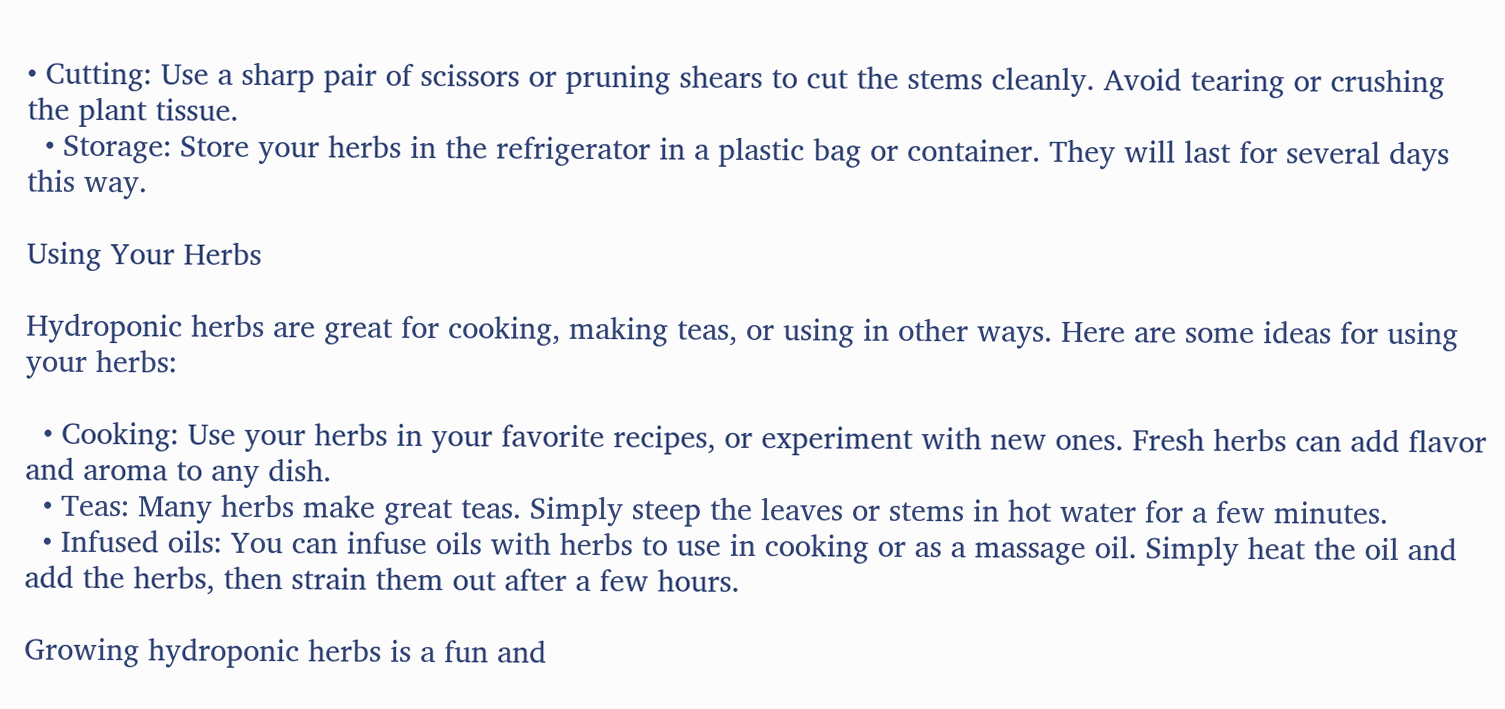• Cutting: Use a sharp pair of scissors or pruning shears to cut the stems cleanly. Avoid tearing or crushing the plant tissue.
  • Storage: Store your herbs in the refrigerator in a plastic bag or container. They will last for several days this way.

Using Your Herbs

Hydroponic herbs are great for cooking, making teas, or using in other ways. Here are some ideas for using your herbs:

  • Cooking: Use your herbs in your favorite recipes, or experiment with new ones. Fresh herbs can add flavor and aroma to any dish.
  • Teas: Many herbs make great teas. Simply steep the leaves or stems in hot water for a few minutes.
  • Infused oils: You can infuse oils with herbs to use in cooking or as a massage oil. Simply heat the oil and add the herbs, then strain them out after a few hours.

Growing hydroponic herbs is a fun and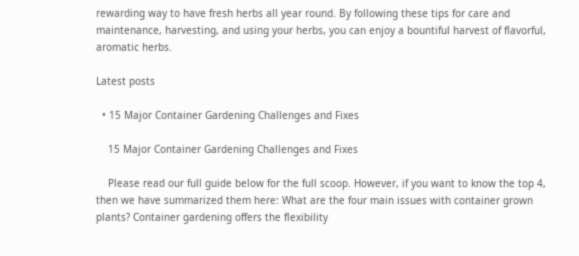rewarding way to have fresh herbs all year round. By following these tips for care and maintenance, harvesting, and using your herbs, you can enjoy a bountiful harvest of flavorful, aromatic herbs.

Latest posts

  • 15 Major Container Gardening Challenges and Fixes

    15 Major Container Gardening Challenges and Fixes

    Please read our full guide below for the full scoop. However, if you want to know the top 4, then we have summarized them here: What are the four main issues with container grown plants? Container gardening offers the flexibility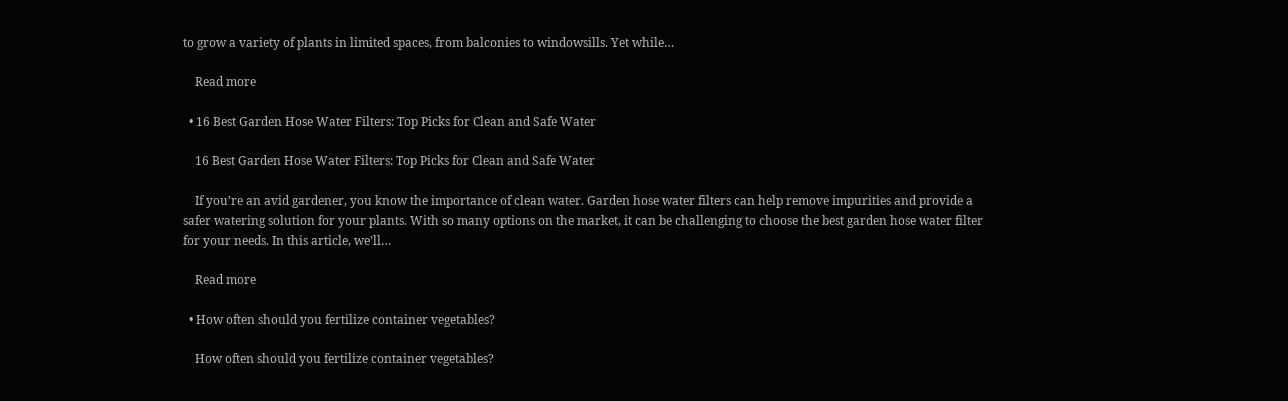to grow a variety of plants in limited spaces, from balconies to windowsills. Yet while…

    Read more

  • 16 Best Garden Hose Water Filters: Top Picks for Clean and Safe Water

    16 Best Garden Hose Water Filters: Top Picks for Clean and Safe Water

    If you’re an avid gardener, you know the importance of clean water. Garden hose water filters can help remove impurities and provide a safer watering solution for your plants. With so many options on the market, it can be challenging to choose the best garden hose water filter for your needs. In this article, we’ll…

    Read more

  • How often should you fertilize container vegetables?

    How often should you fertilize container vegetables?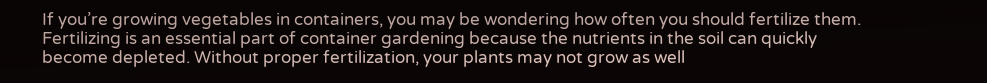If you’re growing vegetables in containers, you may be wondering how often you should fertilize them. Fertilizing is an essential part of container gardening because the nutrients in the soil can quickly become depleted. Without proper fertilization, your plants may not grow as well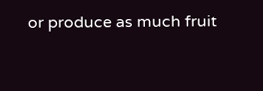or produce as much fruit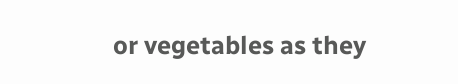or vegetables as they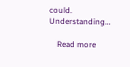could. Understanding…

    Read more